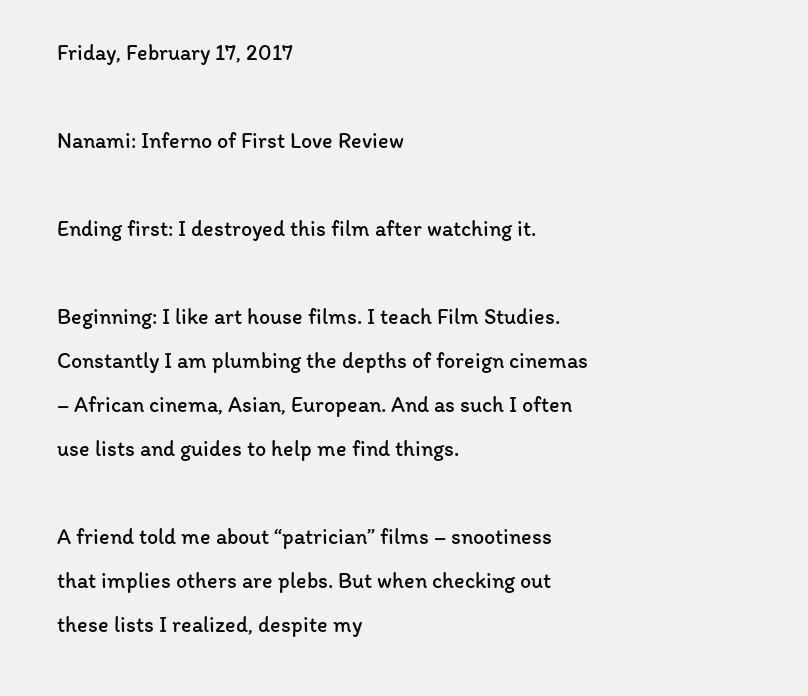Friday, February 17, 2017

Nanami: Inferno of First Love Review

Ending first: I destroyed this film after watching it.

Beginning: I like art house films. I teach Film Studies. Constantly I am plumbing the depths of foreign cinemas – African cinema, Asian, European. And as such I often use lists and guides to help me find things.

A friend told me about “patrician” films – snootiness that implies others are plebs. But when checking out these lists I realized, despite my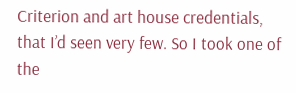Criterion and art house credentials, that I’d seen very few. So I took one of the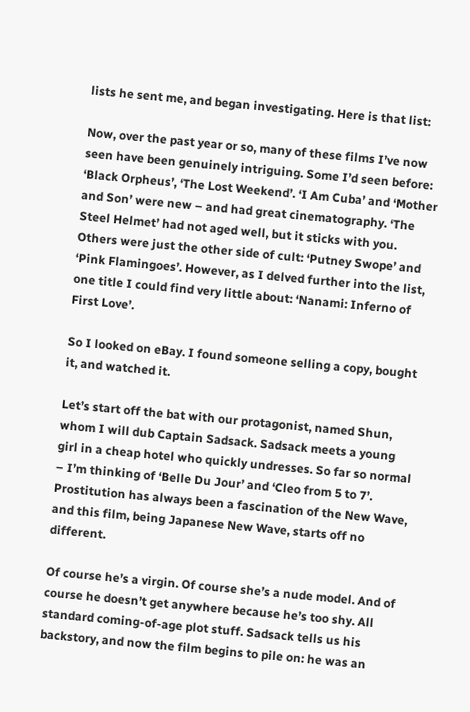lists he sent me, and began investigating. Here is that list:

Now, over the past year or so, many of these films I’ve now seen have been genuinely intriguing. Some I’d seen before: ‘Black Orpheus’, ‘The Lost Weekend’. ‘I Am Cuba’ and ‘Mother and Son’ were new – and had great cinematography. ‘The Steel Helmet’ had not aged well, but it sticks with you. Others were just the other side of cult: ‘Putney Swope’ and ‘Pink Flamingoes’. However, as I delved further into the list, one title I could find very little about: ‘Nanami: Inferno of First Love’.

So I looked on eBay. I found someone selling a copy, bought it, and watched it.

Let’s start off the bat with our protagonist, named Shun, whom I will dub Captain Sadsack. Sadsack meets a young girl in a cheap hotel who quickly undresses. So far so normal – I’m thinking of ‘Belle Du Jour’ and ‘Cleo from 5 to 7’. Prostitution has always been a fascination of the New Wave, and this film, being Japanese New Wave, starts off no different.

Of course he’s a virgin. Of course she’s a nude model. And of course he doesn’t get anywhere because he’s too shy. All standard coming-of-age plot stuff. Sadsack tells us his backstory, and now the film begins to pile on: he was an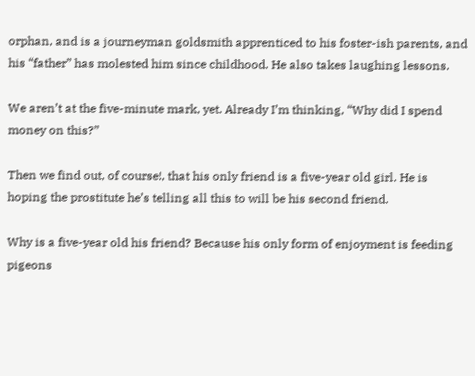orphan, and is a journeyman goldsmith apprenticed to his foster-ish parents, and his “father” has molested him since childhood. He also takes laughing lessons.

We aren’t at the five-minute mark, yet. Already I’m thinking, “Why did I spend money on this?”

Then we find out, of course!, that his only friend is a five-year old girl. He is hoping the prostitute he’s telling all this to will be his second friend.

Why is a five-year old his friend? Because his only form of enjoyment is feeding pigeons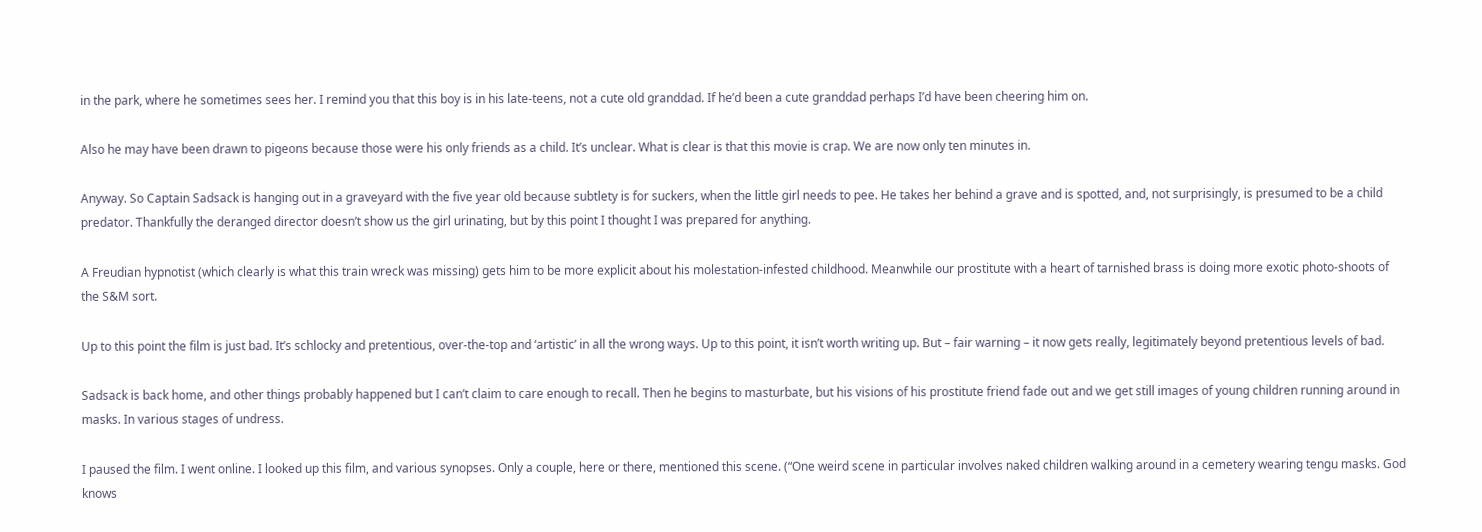in the park, where he sometimes sees her. I remind you that this boy is in his late-teens, not a cute old granddad. If he’d been a cute granddad perhaps I’d have been cheering him on.

Also he may have been drawn to pigeons because those were his only friends as a child. It’s unclear. What is clear is that this movie is crap. We are now only ten minutes in.

Anyway. So Captain Sadsack is hanging out in a graveyard with the five year old because subtlety is for suckers, when the little girl needs to pee. He takes her behind a grave and is spotted, and, not surprisingly, is presumed to be a child predator. Thankfully the deranged director doesn’t show us the girl urinating, but by this point I thought I was prepared for anything.

A Freudian hypnotist (which clearly is what this train wreck was missing) gets him to be more explicit about his molestation-infested childhood. Meanwhile our prostitute with a heart of tarnished brass is doing more exotic photo-shoots of the S&M sort.

Up to this point the film is just bad. It’s schlocky and pretentious, over-the-top and ‘artistic’ in all the wrong ways. Up to this point, it isn’t worth writing up. But – fair warning – it now gets really, legitimately beyond pretentious levels of bad.

Sadsack is back home, and other things probably happened but I can’t claim to care enough to recall. Then he begins to masturbate, but his visions of his prostitute friend fade out and we get still images of young children running around in masks. In various stages of undress.

I paused the film. I went online. I looked up this film, and various synopses. Only a couple, here or there, mentioned this scene. (“One weird scene in particular involves naked children walking around in a cemetery wearing tengu masks. God knows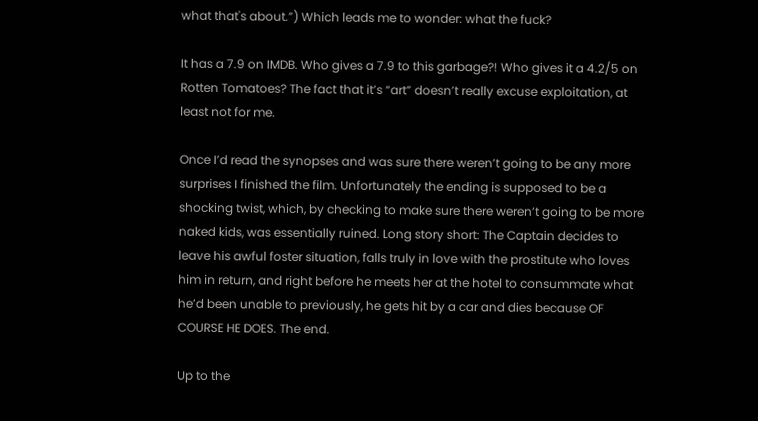what that's about.”) Which leads me to wonder: what the fuck?

It has a 7.9 on IMDB. Who gives a 7.9 to this garbage?! Who gives it a 4.2/5 on Rotten Tomatoes? The fact that it’s “art” doesn’t really excuse exploitation, at least not for me.

Once I’d read the synopses and was sure there weren’t going to be any more surprises I finished the film. Unfortunately the ending is supposed to be a shocking twist, which, by checking to make sure there weren’t going to be more naked kids, was essentially ruined. Long story short: The Captain decides to leave his awful foster situation, falls truly in love with the prostitute who loves him in return, and right before he meets her at the hotel to consummate what he’d been unable to previously, he gets hit by a car and dies because OF COURSE HE DOES. The end.

Up to the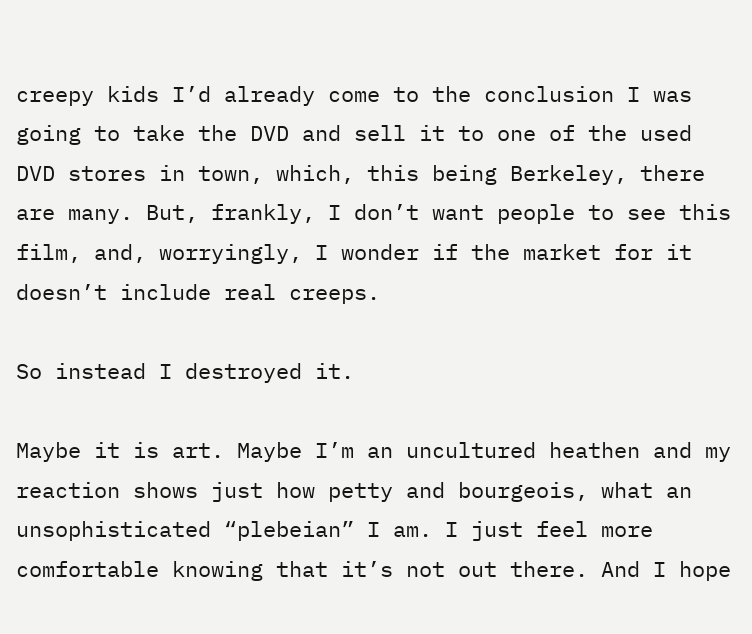creepy kids I’d already come to the conclusion I was going to take the DVD and sell it to one of the used DVD stores in town, which, this being Berkeley, there are many. But, frankly, I don’t want people to see this film, and, worryingly, I wonder if the market for it doesn’t include real creeps.

So instead I destroyed it.

Maybe it is art. Maybe I’m an uncultured heathen and my reaction shows just how petty and bourgeois, what an unsophisticated “plebeian” I am. I just feel more comfortable knowing that it’s not out there. And I hope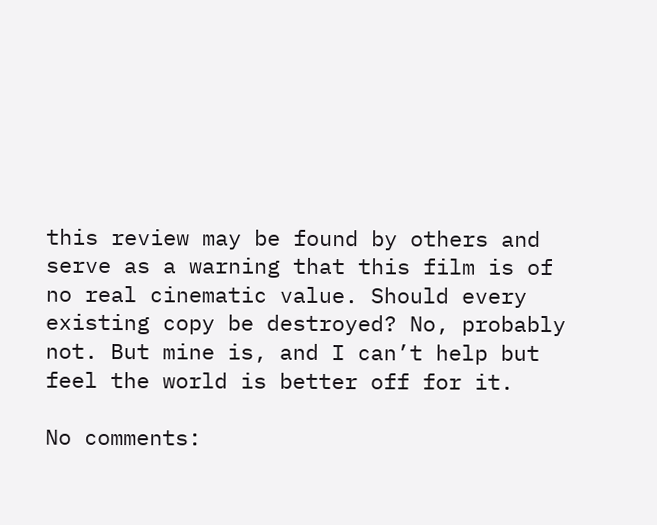this review may be found by others and serve as a warning that this film is of no real cinematic value. Should every existing copy be destroyed? No, probably not. But mine is, and I can’t help but feel the world is better off for it.

No comments: